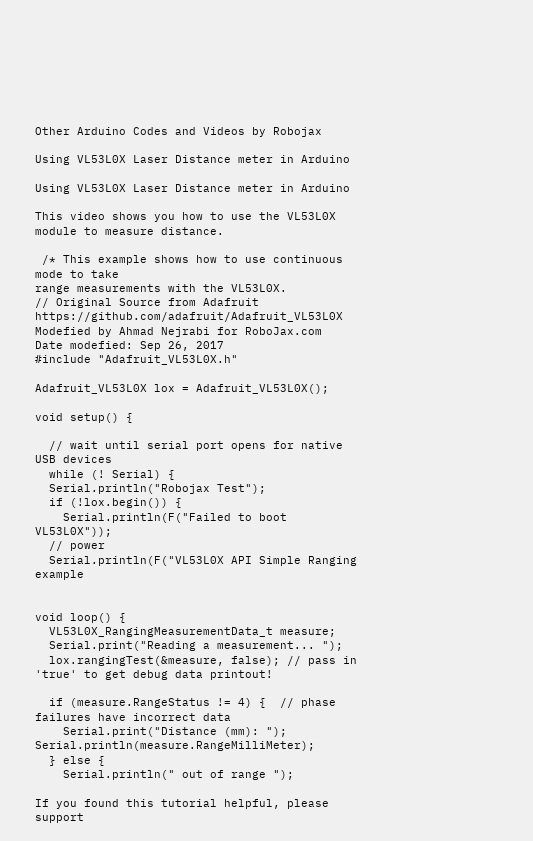Other Arduino Codes and Videos by Robojax

Using VL53L0X Laser Distance meter in Arduino

Using VL53L0X Laser Distance meter in Arduino

This video shows you how to use the VL53L0X module to measure distance.

 /* This example shows how to use continuous mode to take
range measurements with the VL53L0X.
// Original Source from Adafruit https://github.com/adafruit/Adafruit_VL53L0X
Modefied by Ahmad Nejrabi for RoboJax.com
Date modefied: Sep 26, 2017
#include "Adafruit_VL53L0X.h"

Adafruit_VL53L0X lox = Adafruit_VL53L0X();

void setup() {

  // wait until serial port opens for native USB devices
  while (! Serial) {
  Serial.println("Robojax Test");
  if (!lox.begin()) {
    Serial.println(F("Failed to boot VL53L0X"));
  // power
  Serial.println(F("VL53L0X API Simple Ranging example


void loop() {
  VL53L0X_RangingMeasurementData_t measure;
  Serial.print("Reading a measurement... ");
  lox.rangingTest(&measure, false); // pass in 'true' to get debug data printout!

  if (measure.RangeStatus != 4) {  // phase failures have incorrect data
    Serial.print("Distance (mm): "); Serial.println(measure.RangeMilliMeter);
  } else {
    Serial.println(" out of range ");

If you found this tutorial helpful, please support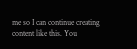me so I can continue creating content like this. You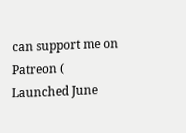can support me on Patreon ( Launched June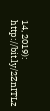14, 2019): http://bit.ly/2ZnITLz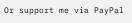Or support me via PayPal